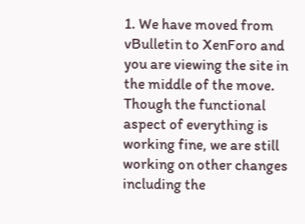1. We have moved from vBulletin to XenForo and you are viewing the site in the middle of the move. Though the functional aspect of everything is working fine, we are still working on other changes including the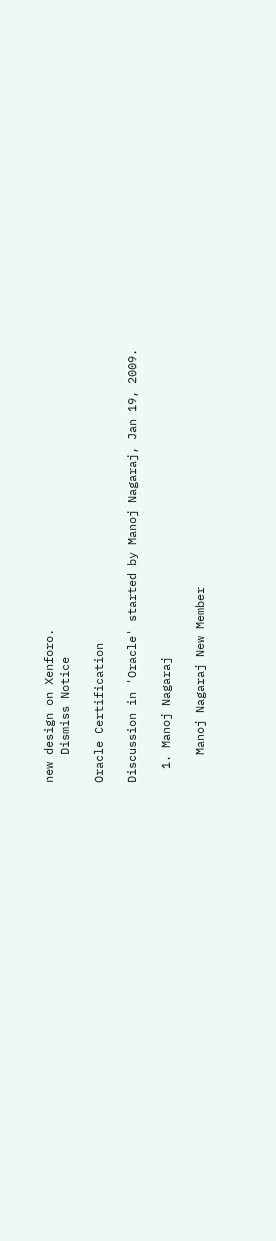new design on Xenforo.
    Dismiss Notice

Oracle Certification

Discussion in 'Oracle' started by Manoj Nagaraj, Jan 19, 2009.

  1. Manoj Nagaraj

    Manoj Nagaraj New Member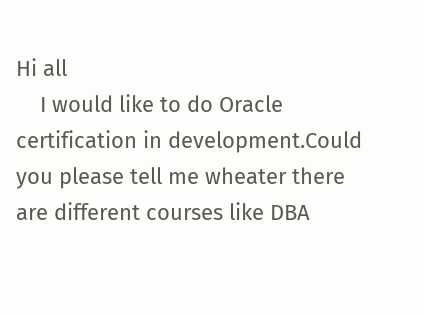Hi all
    I would like to do Oracle certification in development.Could you please tell me wheater there are different courses like DBA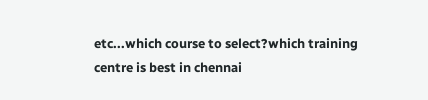etc...which course to select?which training centre is best in chennai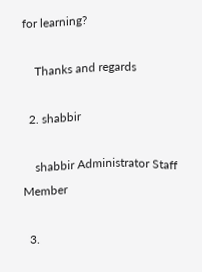for learning?

    Thanks and regards

  2. shabbir

    shabbir Administrator Staff Member

  3.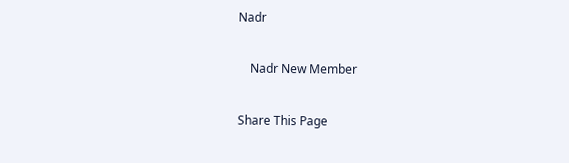Nadr

    Nadr New Member

Share This Page